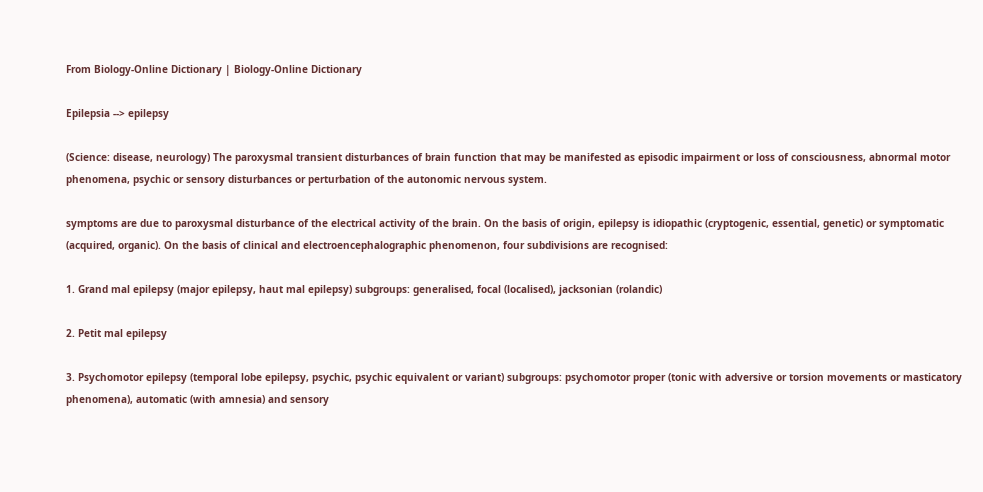From Biology-Online Dictionary | Biology-Online Dictionary

Epilepsia --> epilepsy

(Science: disease, neurology) The paroxysmal transient disturbances of brain function that may be manifested as episodic impairment or loss of consciousness, abnormal motor phenomena, psychic or sensory disturbances or perturbation of the autonomic nervous system.

symptoms are due to paroxysmal disturbance of the electrical activity of the brain. On the basis of origin, epilepsy is idiopathic (cryptogenic, essential, genetic) or symptomatic (acquired, organic). On the basis of clinical and electroencephalographic phenomenon, four subdivisions are recognised:

1. Grand mal epilepsy (major epilepsy, haut mal epilepsy) subgroups: generalised, focal (localised), jacksonian (rolandic)

2. Petit mal epilepsy

3. Psychomotor epilepsy (temporal lobe epilepsy, psychic, psychic equivalent or variant) subgroups: psychomotor proper (tonic with adversive or torsion movements or masticatory phenomena), automatic (with amnesia) and sensory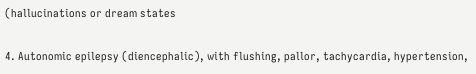(hallucinations or dream states

4. Autonomic epilepsy (diencephalic), with flushing, pallor, tachycardia, hypertension,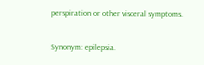perspiration or other visceral symptoms.

Synonym: epilepsia.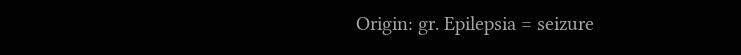Origin: gr. Epilepsia = seizure